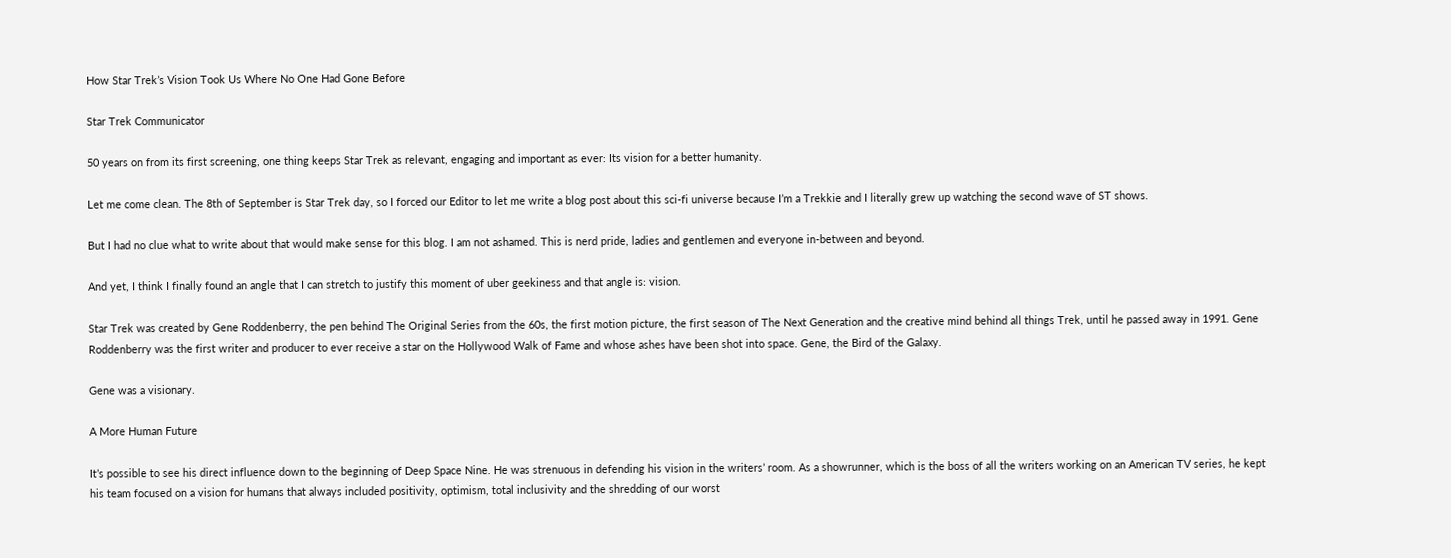How Star Trek’s Vision Took Us Where No One Had Gone Before

Star Trek Communicator

50 years on from its first screening, one thing keeps Star Trek as relevant, engaging and important as ever: Its vision for a better humanity.

Let me come clean. The 8th of September is Star Trek day, so I forced our Editor to let me write a blog post about this sci-fi universe because I’m a Trekkie and I literally grew up watching the second wave of ST shows.

But I had no clue what to write about that would make sense for this blog. I am not ashamed. This is nerd pride, ladies and gentlemen and everyone in-between and beyond.

And yet, I think I finally found an angle that I can stretch to justify this moment of uber geekiness and that angle is: vision.

Star Trek was created by Gene Roddenberry, the pen behind The Original Series from the 60s, the first motion picture, the first season of The Next Generation and the creative mind behind all things Trek, until he passed away in 1991. Gene Roddenberry was the first writer and producer to ever receive a star on the Hollywood Walk of Fame and whose ashes have been shot into space. Gene, the Bird of the Galaxy.

Gene was a visionary.

A More Human Future

It’s possible to see his direct influence down to the beginning of Deep Space Nine. He was strenuous in defending his vision in the writers’ room. As a showrunner, which is the boss of all the writers working on an American TV series, he kept his team focused on a vision for humans that always included positivity, optimism, total inclusivity and the shredding of our worst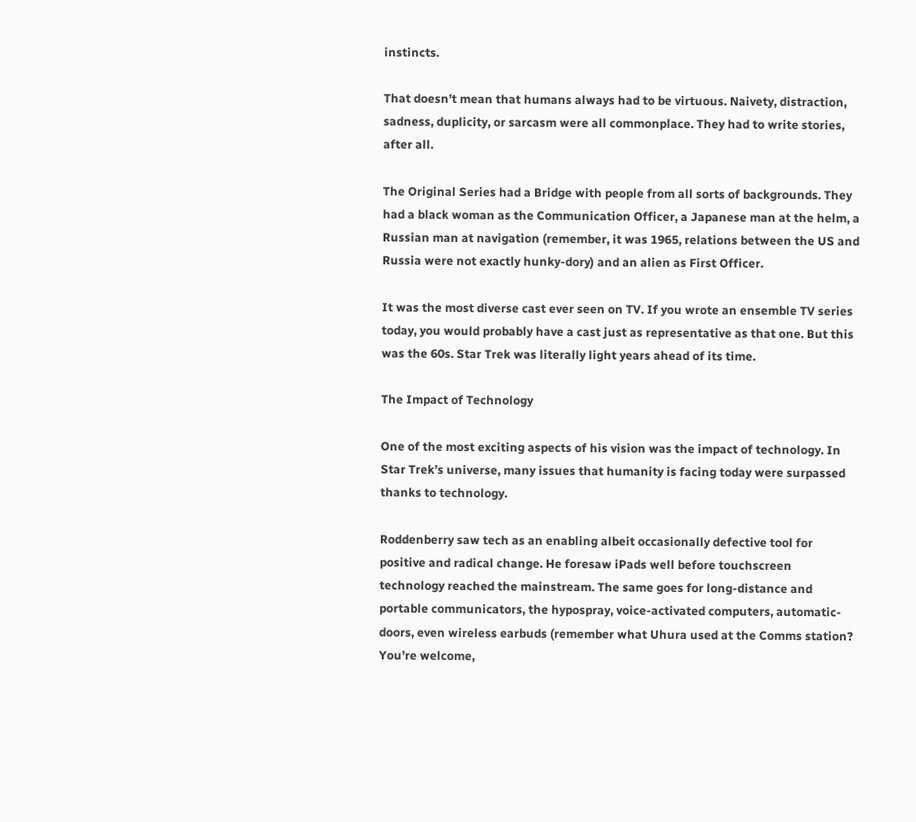instincts.

That doesn’t mean that humans always had to be virtuous. Naivety, distraction, sadness, duplicity, or sarcasm were all commonplace. They had to write stories, after all.

The Original Series had a Bridge with people from all sorts of backgrounds. They had a black woman as the Communication Officer, a Japanese man at the helm, a Russian man at navigation (remember, it was 1965, relations between the US and Russia were not exactly hunky-dory) and an alien as First Officer.

It was the most diverse cast ever seen on TV. If you wrote an ensemble TV series today, you would probably have a cast just as representative as that one. But this was the 60s. Star Trek was literally light years ahead of its time.

The Impact of Technology

One of the most exciting aspects of his vision was the impact of technology. In Star Trek’s universe, many issues that humanity is facing today were surpassed thanks to technology.

Roddenberry saw tech as an enabling albeit occasionally defective tool for positive and radical change. He foresaw iPads well before touchscreen technology reached the mainstream. The same goes for long-distance and portable communicators, the hypospray, voice-activated computers, automatic-doors, even wireless earbuds (remember what Uhura used at the Comms station? You’re welcome,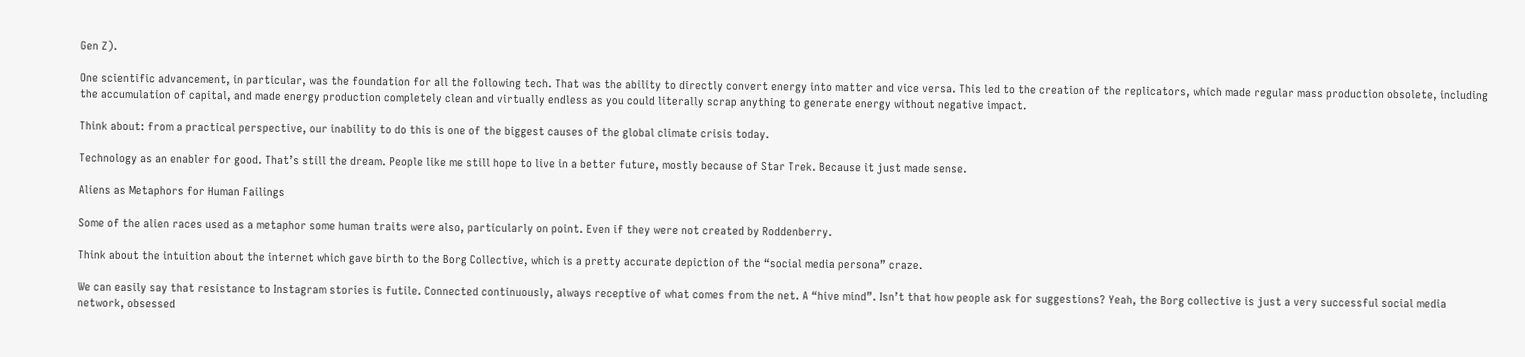Gen Z).

One scientific advancement, in particular, was the foundation for all the following tech. That was the ability to directly convert energy into matter and vice versa. This led to the creation of the replicators, which made regular mass production obsolete, including the accumulation of capital, and made energy production completely clean and virtually endless as you could literally scrap anything to generate energy without negative impact.

Think about: from a practical perspective, our inability to do this is one of the biggest causes of the global climate crisis today.

Technology as an enabler for good. That’s still the dream. People like me still hope to live in a better future, mostly because of Star Trek. Because it just made sense.

Aliens as Metaphors for Human Failings

Some of the alien races used as a metaphor some human traits were also, particularly on point. Even if they were not created by Roddenberry.

Think about the intuition about the internet which gave birth to the Borg Collective, which is a pretty accurate depiction of the “social media persona” craze.

We can easily say that resistance to Instagram stories is futile. Connected continuously, always receptive of what comes from the net. A “hive mind”. Isn’t that how people ask for suggestions? Yeah, the Borg collective is just a very successful social media network, obsessed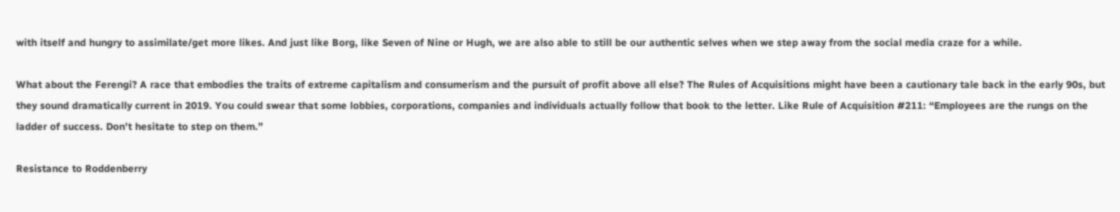with itself and hungry to assimilate/get more likes. And just like Borg, like Seven of Nine or Hugh, we are also able to still be our authentic selves when we step away from the social media craze for a while.

What about the Ferengi? A race that embodies the traits of extreme capitalism and consumerism and the pursuit of profit above all else? The Rules of Acquisitions might have been a cautionary tale back in the early 90s, but they sound dramatically current in 2019. You could swear that some lobbies, corporations, companies and individuals actually follow that book to the letter. Like Rule of Acquisition #211: “Employees are the rungs on the ladder of success. Don’t hesitate to step on them.”

Resistance to Roddenberry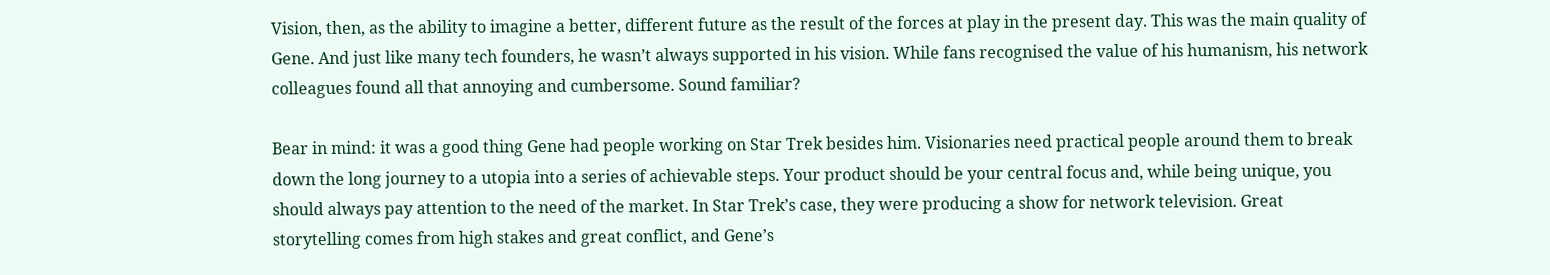Vision, then, as the ability to imagine a better, different future as the result of the forces at play in the present day. This was the main quality of Gene. And just like many tech founders, he wasn’t always supported in his vision. While fans recognised the value of his humanism, his network colleagues found all that annoying and cumbersome. Sound familiar?

Bear in mind: it was a good thing Gene had people working on Star Trek besides him. Visionaries need practical people around them to break down the long journey to a utopia into a series of achievable steps. Your product should be your central focus and, while being unique, you should always pay attention to the need of the market. In Star Trek’s case, they were producing a show for network television. Great storytelling comes from high stakes and great conflict, and Gene’s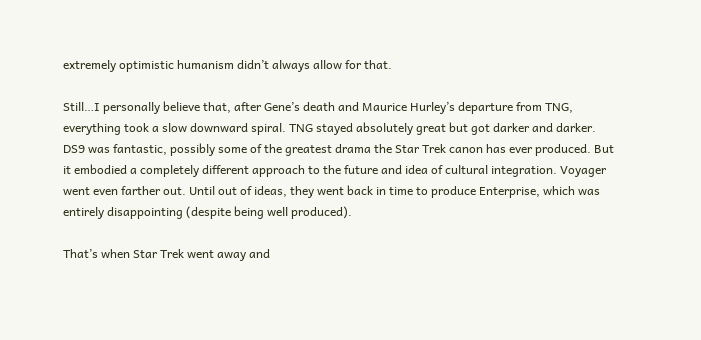extremely optimistic humanism didn’t always allow for that.

Still…I personally believe that, after Gene’s death and Maurice Hurley’s departure from TNG, everything took a slow downward spiral. TNG stayed absolutely great but got darker and darker. DS9 was fantastic, possibly some of the greatest drama the Star Trek canon has ever produced. But it embodied a completely different approach to the future and idea of cultural integration. Voyager went even farther out. Until out of ideas, they went back in time to produce Enterprise, which was entirely disappointing (despite being well produced).

That’s when Star Trek went away and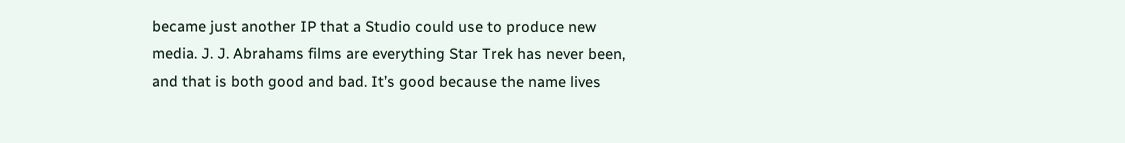became just another IP that a Studio could use to produce new media. J. J. Abrahams films are everything Star Trek has never been, and that is both good and bad. It’s good because the name lives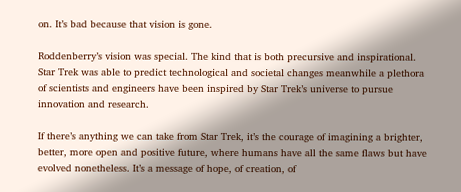on. It’s bad because that vision is gone.

Roddenberry’s vision was special. The kind that is both precursive and inspirational. Star Trek was able to predict technological and societal changes meanwhile a plethora of scientists and engineers have been inspired by Star Trek’s universe to pursue innovation and research.

If there’s anything we can take from Star Trek, it’s the courage of imagining a brighter, better, more open and positive future, where humans have all the same flaws but have evolved nonetheless. It’s a message of hope, of creation, of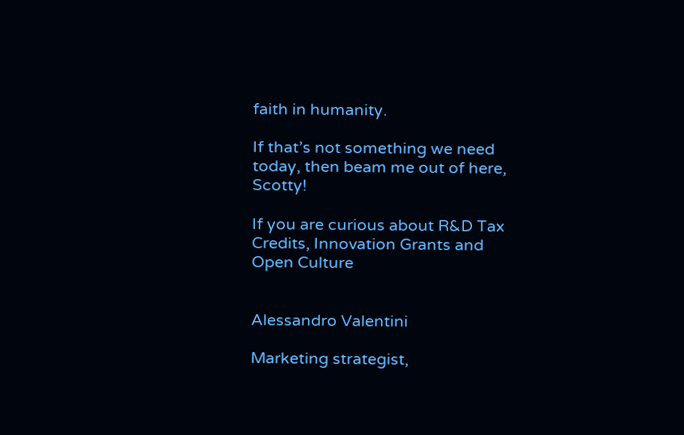faith in humanity.

If that’s not something we need today, then beam me out of here, Scotty!

If you are curious about R&D Tax Credits, Innovation Grants and Open Culture


Alessandro Valentini

Marketing strategist,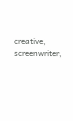creative, screenwriter,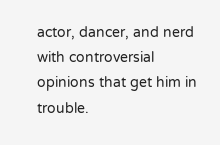actor, dancer, and nerd with controversial opinions that get him in trouble.